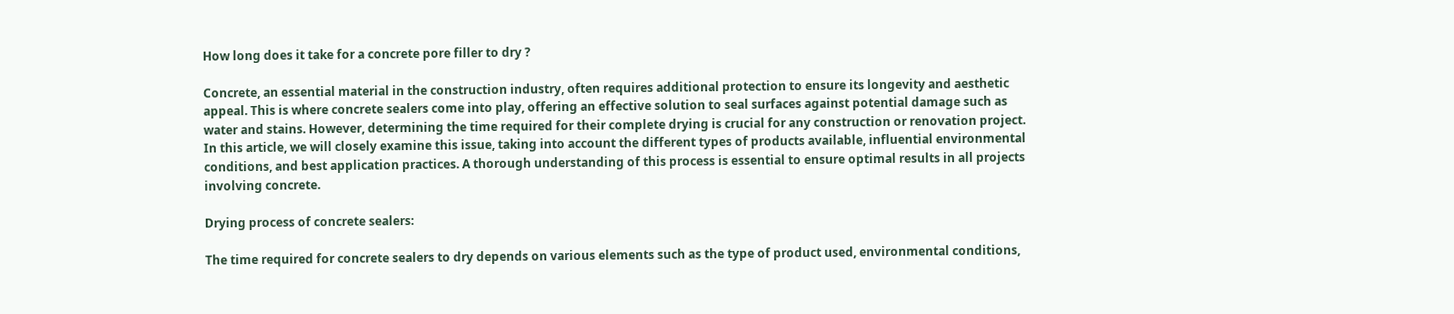How long does it take for a concrete pore filler to dry ?

Concrete, an essential material in the construction industry, often requires additional protection to ensure its longevity and aesthetic appeal. This is where concrete sealers come into play, offering an effective solution to seal surfaces against potential damage such as water and stains. However, determining the time required for their complete drying is crucial for any construction or renovation project. In this article, we will closely examine this issue, taking into account the different types of products available, influential environmental conditions, and best application practices. A thorough understanding of this process is essential to ensure optimal results in all projects involving concrete.

Drying process of concrete sealers:

The time required for concrete sealers to dry depends on various elements such as the type of product used, environmental conditions,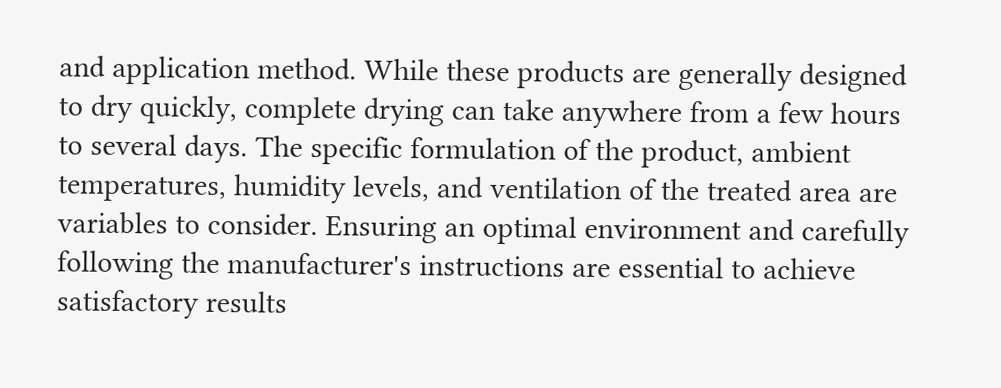and application method. While these products are generally designed to dry quickly, complete drying can take anywhere from a few hours to several days. The specific formulation of the product, ambient temperatures, humidity levels, and ventilation of the treated area are variables to consider. Ensuring an optimal environment and carefully following the manufacturer's instructions are essential to achieve satisfactory results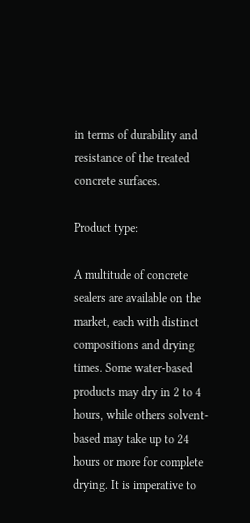in terms of durability and resistance of the treated concrete surfaces.

Product type:

A multitude of concrete sealers are available on the market, each with distinct compositions and drying times. Some water-based products may dry in 2 to 4 hours, while others solvent-based may take up to 24 hours or more for complete drying. It is imperative to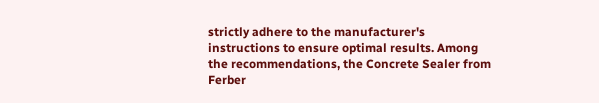strictly adhere to the manufacturer's instructions to ensure optimal results. Among the recommendations, the Concrete Sealer from Ferber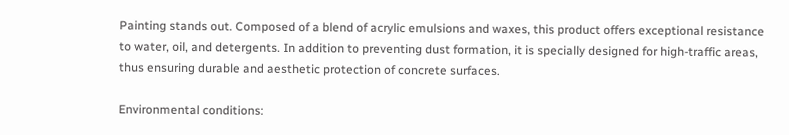Painting stands out. Composed of a blend of acrylic emulsions and waxes, this product offers exceptional resistance to water, oil, and detergents. In addition to preventing dust formation, it is specially designed for high-traffic areas, thus ensuring durable and aesthetic protection of concrete surfaces.

Environmental conditions: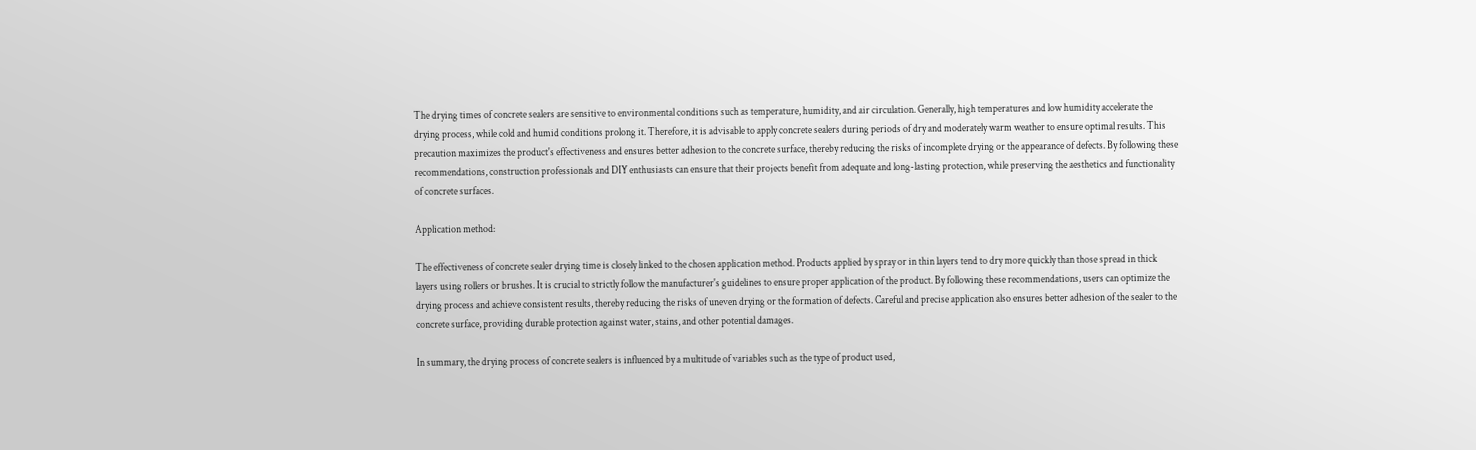The drying times of concrete sealers are sensitive to environmental conditions such as temperature, humidity, and air circulation. Generally, high temperatures and low humidity accelerate the drying process, while cold and humid conditions prolong it. Therefore, it is advisable to apply concrete sealers during periods of dry and moderately warm weather to ensure optimal results. This precaution maximizes the product's effectiveness and ensures better adhesion to the concrete surface, thereby reducing the risks of incomplete drying or the appearance of defects. By following these recommendations, construction professionals and DIY enthusiasts can ensure that their projects benefit from adequate and long-lasting protection, while preserving the aesthetics and functionality of concrete surfaces.

Application method:

The effectiveness of concrete sealer drying time is closely linked to the chosen application method. Products applied by spray or in thin layers tend to dry more quickly than those spread in thick layers using rollers or brushes. It is crucial to strictly follow the manufacturer's guidelines to ensure proper application of the product. By following these recommendations, users can optimize the drying process and achieve consistent results, thereby reducing the risks of uneven drying or the formation of defects. Careful and precise application also ensures better adhesion of the sealer to the concrete surface, providing durable protection against water, stains, and other potential damages.

In summary, the drying process of concrete sealers is influenced by a multitude of variables such as the type of product used,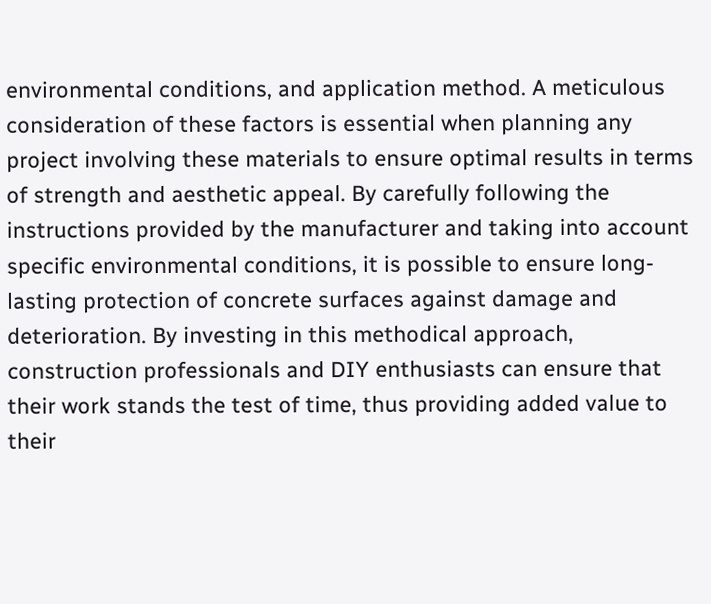environmental conditions, and application method. A meticulous consideration of these factors is essential when planning any project involving these materials to ensure optimal results in terms of strength and aesthetic appeal. By carefully following the instructions provided by the manufacturer and taking into account specific environmental conditions, it is possible to ensure long-lasting protection of concrete surfaces against damage and deterioration. By investing in this methodical approach, construction professionals and DIY enthusiasts can ensure that their work stands the test of time, thus providing added value to their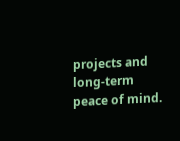projects and long-term peace of mind.